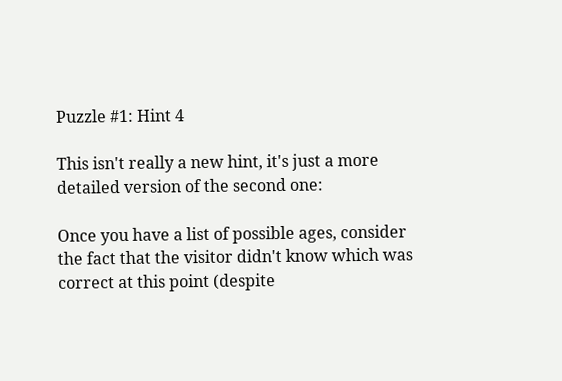Puzzle #1: Hint 4

This isn't really a new hint, it's just a more detailed version of the second one:

Once you have a list of possible ages, consider the fact that the visitor didn't know which was correct at this point (despite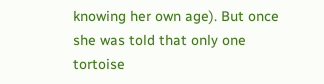knowing her own age). But once she was told that only one tortoise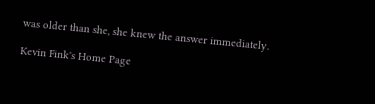was older than she, she knew the answer immediately.

Kevin Fink's Home Page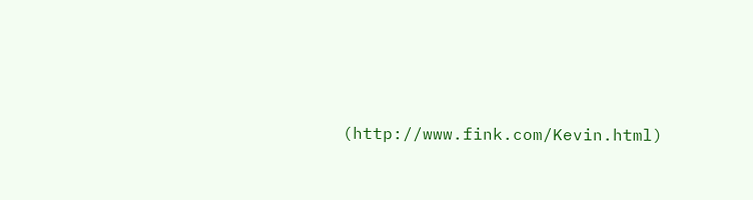(http://www.fink.com/Kevin.html)